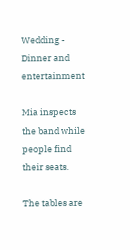Wedding - Dinner and entertainment

Mia inspects the band while people find their seats.

The tables are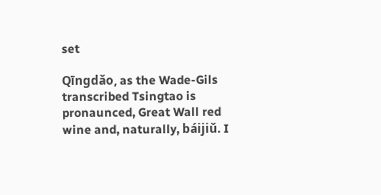set

Qīngdǎo, as the Wade-Gils transcribed Tsingtao is pronaunced, Great Wall red wine and, naturally, báijiǔ. I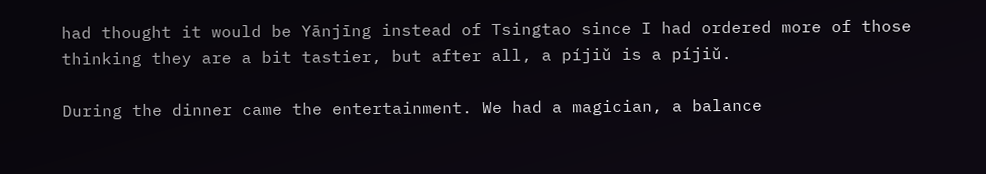had thought it would be Yānjīng instead of Tsingtao since I had ordered more of those thinking they are a bit tastier, but after all, a píjiǔ is a píjiǔ.

During the dinner came the entertainment. We had a magician, a balance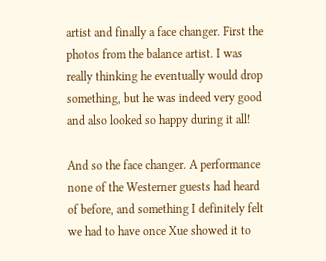artist and finally a face changer. First the photos from the balance artist. I was really thinking he eventually would drop something, but he was indeed very good and also looked so happy during it all!

And so the face changer. A performance none of the Westerner guests had heard of before, and something I definitely felt we had to have once Xue showed it to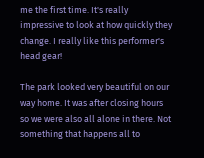me the first time. It's really impressive to look at how quickly they change. I really like this performer's head gear!

The park looked very beautiful on our way home. It was after closing hours so we were also all alone in there. Not something that happens all to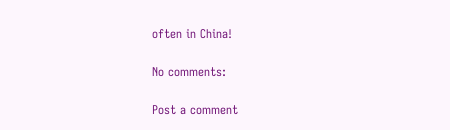often in China!

No comments:

Post a comment